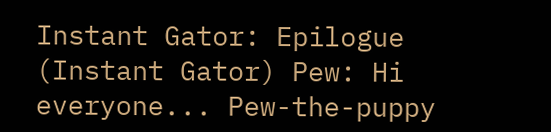Instant Gator: Epilogue (Instant Gator) Pew: Hi everyone... Pew-the-puppy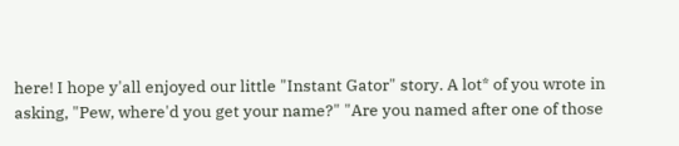here! I hope y'all enjoyed our little "Instant Gator" story. A lot* of you wrote in asking, "Pew, where'd you get your name?" "Are you named after one of those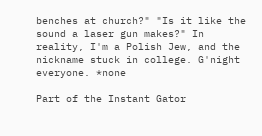benches at church?" "Is it like the sound a laser gun makes?" In reality, I'm a Polish Jew, and the nickname stuck in college. G'night everyone. *none

Part of the Instant Gator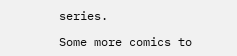series.

Some more comics to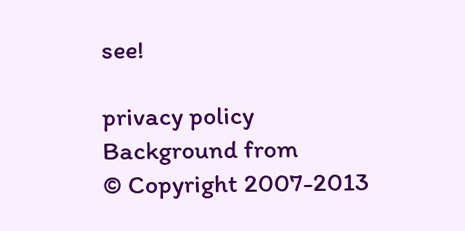see!

privacy policy
Background from
© Copyright 2007-2013